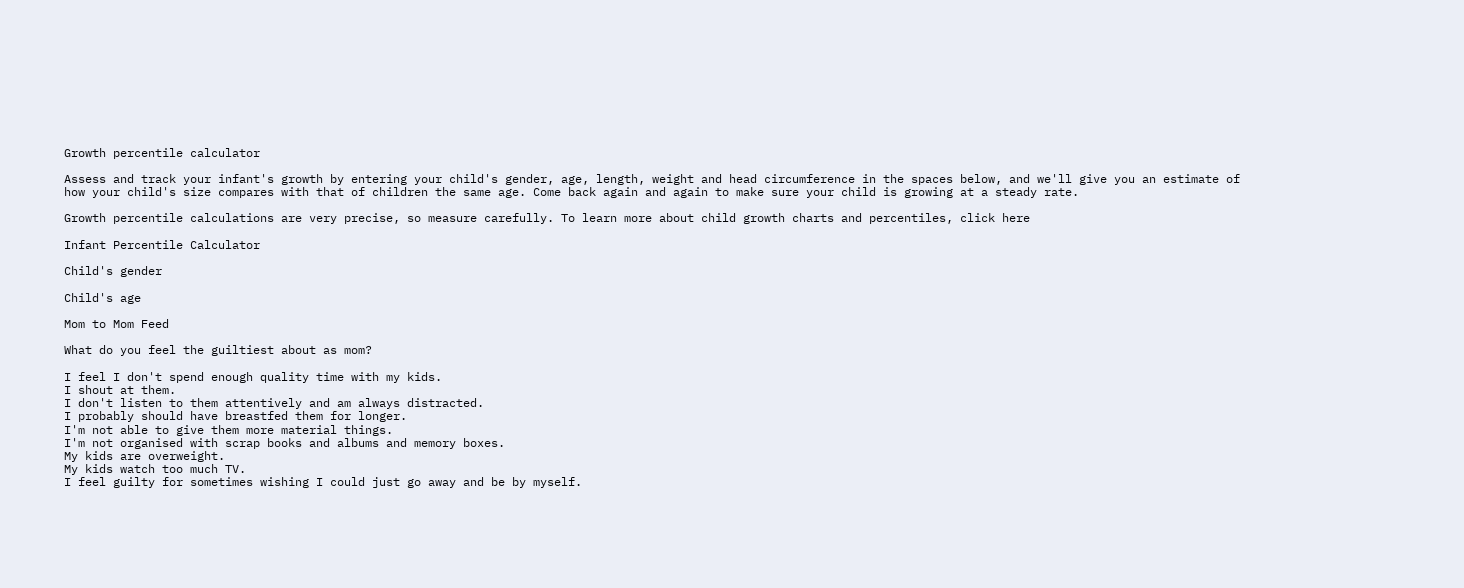Growth percentile calculator

Assess and track your infant's growth by entering your child's gender, age, length, weight and head circumference in the spaces below, and we'll give you an estimate of how your child's size compares with that of children the same age. Come back again and again to make sure your child is growing at a steady rate.

Growth percentile calculations are very precise, so measure carefully. To learn more about child growth charts and percentiles, click here

Infant Percentile Calculator

Child's gender

Child's age

Mom to Mom Feed

What do you feel the guiltiest about as mom?

I feel I don't spend enough quality time with my kids.
I shout at them.
I don't listen to them attentively and am always distracted.
I probably should have breastfed them for longer.
I'm not able to give them more material things.
I'm not organised with scrap books and albums and memory boxes.
My kids are overweight.
My kids watch too much TV.
I feel guilty for sometimes wishing I could just go away and be by myself.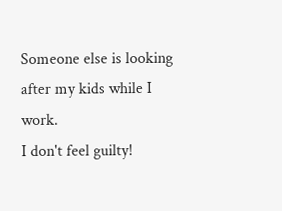Someone else is looking after my kids while I work.
I don't feel guilty!